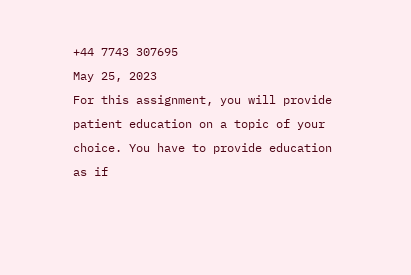+44 7743 307695
May 25, 2023
For this assignment, you will provide patient education on a topic of your choice. You have to provide education as if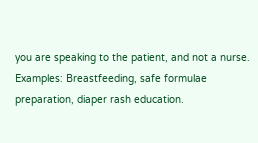you are speaking to the patient, and not a nurse.
Examples: Breastfeeding, safe formulae preparation, diaper rash education.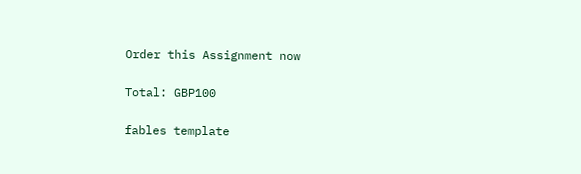Order this Assignment now

Total: GBP100

fables template